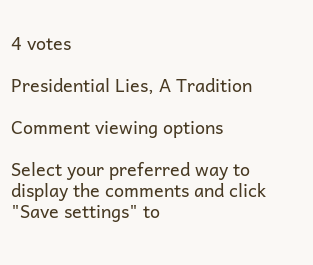4 votes

Presidential Lies, A Tradition

Comment viewing options

Select your preferred way to display the comments and click "Save settings" to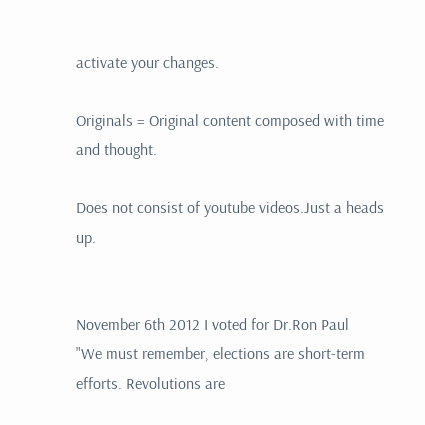activate your changes.

Originals = Original content composed with time and thought.

Does not consist of youtube videos.Just a heads up.


November 6th 2012 I voted for Dr.Ron Paul
"We must remember, elections are short-term efforts. Revolutions are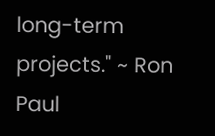long-term projects." ~ Ron Paul